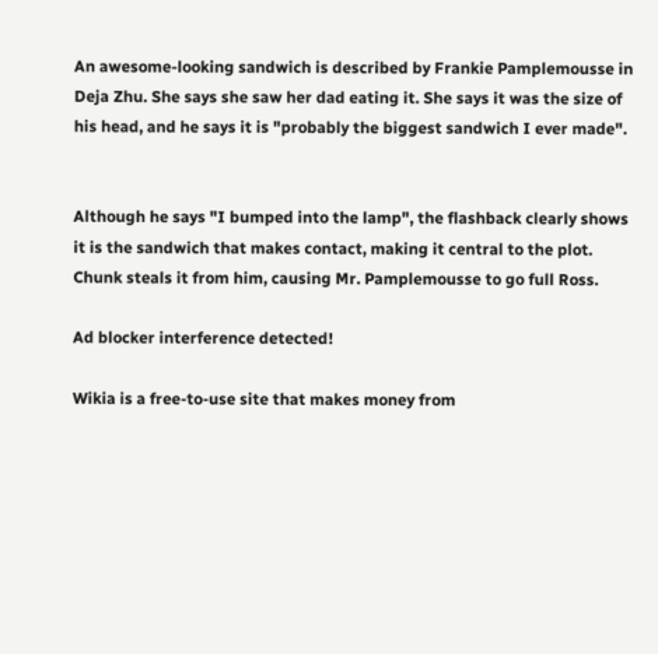An awesome-looking sandwich is described by Frankie Pamplemousse in Deja Zhu. She says she saw her dad eating it. She says it was the size of his head, and he says it is "probably the biggest sandwich I ever made".


Although he says "I bumped into the lamp", the flashback clearly shows it is the sandwich that makes contact, making it central to the plot. Chunk steals it from him, causing Mr. Pamplemousse to go full Ross.

Ad blocker interference detected!

Wikia is a free-to-use site that makes money from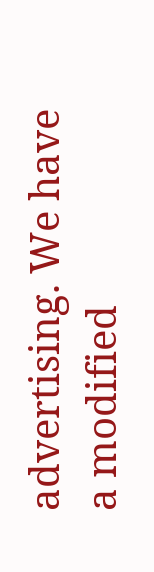advertising. We have a modified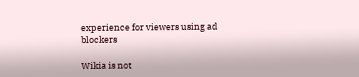experience for viewers using ad blockers

Wikia is not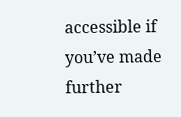accessible if you’ve made further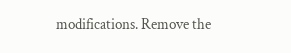modifications. Remove the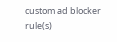custom ad blocker rule(s)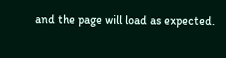and the page will load as expected.